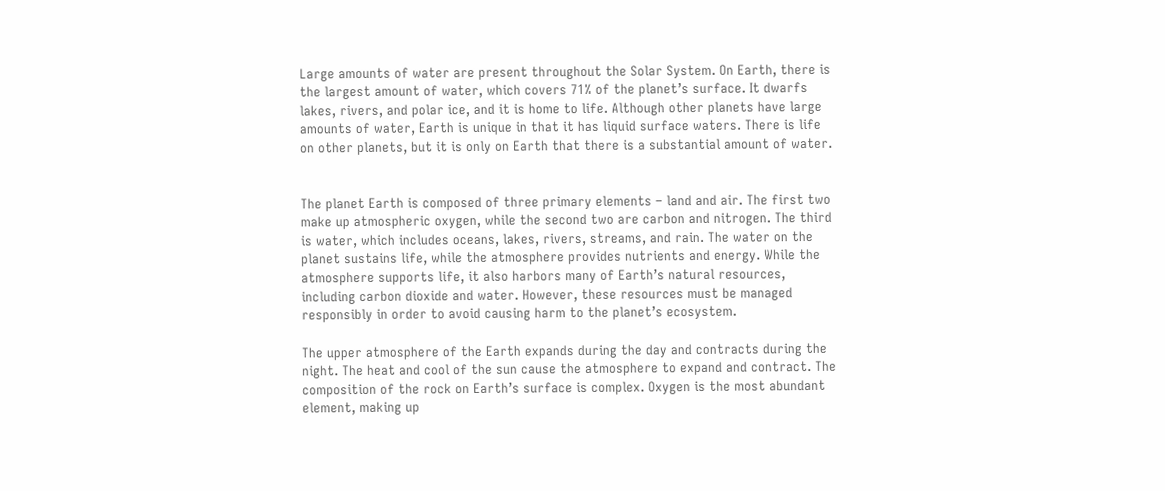Large amounts of water are present throughout the Solar System. On Earth, there is the largest amount of water, which covers 71% of the planet’s surface. It dwarfs lakes, rivers, and polar ice, and it is home to life. Although other planets have large amounts of water, Earth is unique in that it has liquid surface waters. There is life on other planets, but it is only on Earth that there is a substantial amount of water.


The planet Earth is composed of three primary elements – land and air. The first two make up atmospheric oxygen, while the second two are carbon and nitrogen. The third is water, which includes oceans, lakes, rivers, streams, and rain. The water on the planet sustains life, while the atmosphere provides nutrients and energy. While the atmosphere supports life, it also harbors many of Earth’s natural resources, including carbon dioxide and water. However, these resources must be managed responsibly in order to avoid causing harm to the planet’s ecosystem.

The upper atmosphere of the Earth expands during the day and contracts during the night. The heat and cool of the sun cause the atmosphere to expand and contract. The composition of the rock on Earth’s surface is complex. Oxygen is the most abundant element, making up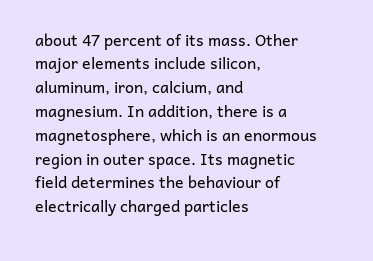about 47 percent of its mass. Other major elements include silicon, aluminum, iron, calcium, and magnesium. In addition, there is a magnetosphere, which is an enormous region in outer space. Its magnetic field determines the behaviour of electrically charged particles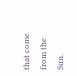that come from the Sun.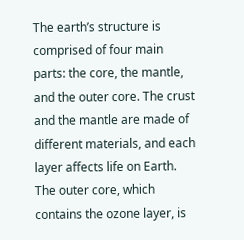The earth’s structure is comprised of four main parts: the core, the mantle, and the outer core. The crust and the mantle are made of different materials, and each layer affects life on Earth. The outer core, which contains the ozone layer, is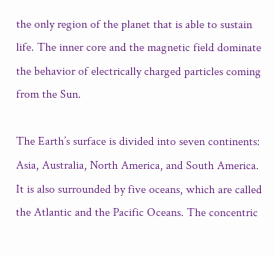the only region of the planet that is able to sustain life. The inner core and the magnetic field dominate the behavior of electrically charged particles coming from the Sun.

The Earth’s surface is divided into seven continents: Asia, Australia, North America, and South America. It is also surrounded by five oceans, which are called the Atlantic and the Pacific Oceans. The concentric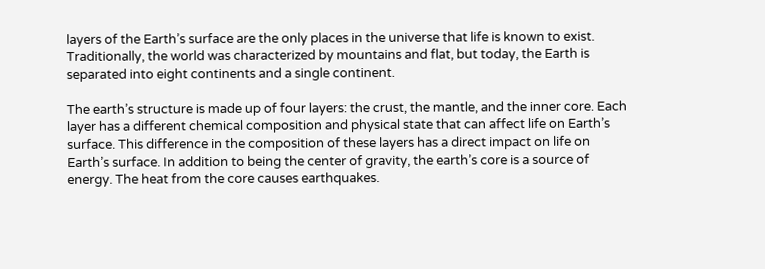layers of the Earth’s surface are the only places in the universe that life is known to exist. Traditionally, the world was characterized by mountains and flat, but today, the Earth is separated into eight continents and a single continent.

The earth’s structure is made up of four layers: the crust, the mantle, and the inner core. Each layer has a different chemical composition and physical state that can affect life on Earth’s surface. This difference in the composition of these layers has a direct impact on life on Earth’s surface. In addition to being the center of gravity, the earth’s core is a source of energy. The heat from the core causes earthquakes.